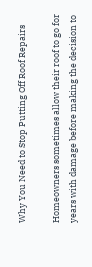Why You Need to Stop Putting Off Roof Repairs

Homeowners sometimes allow their roof to go for years with damage before making the decision to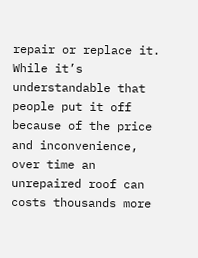repair or replace it. While it’s understandable that people put it off because of the price and inconvenience, over time an unrepaired roof can costs thousands more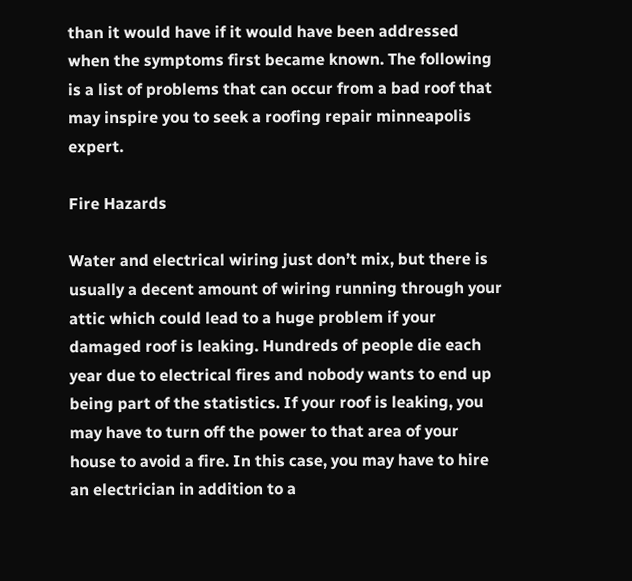than it would have if it would have been addressed when the symptoms first became known. The following is a list of problems that can occur from a bad roof that may inspire you to seek a roofing repair minneapolis expert.

Fire Hazards

Water and electrical wiring just don’t mix, but there is usually a decent amount of wiring running through your attic which could lead to a huge problem if your damaged roof is leaking. Hundreds of people die each year due to electrical fires and nobody wants to end up being part of the statistics. If your roof is leaking, you may have to turn off the power to that area of your house to avoid a fire. In this case, you may have to hire an electrician in addition to a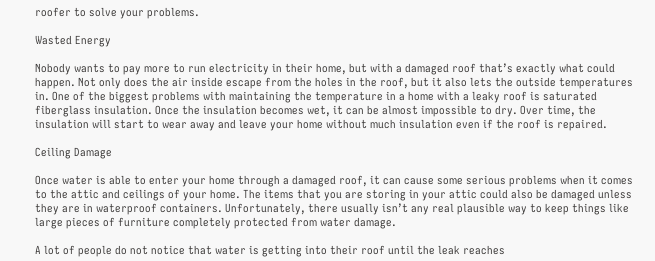roofer to solve your problems.

Wasted Energy

Nobody wants to pay more to run electricity in their home, but with a damaged roof that’s exactly what could happen. Not only does the air inside escape from the holes in the roof, but it also lets the outside temperatures in. One of the biggest problems with maintaining the temperature in a home with a leaky roof is saturated fiberglass insulation. Once the insulation becomes wet, it can be almost impossible to dry. Over time, the insulation will start to wear away and leave your home without much insulation even if the roof is repaired.

Ceiling Damage

Once water is able to enter your home through a damaged roof, it can cause some serious problems when it comes to the attic and ceilings of your home. The items that you are storing in your attic could also be damaged unless they are in waterproof containers. Unfortunately, there usually isn’t any real plausible way to keep things like large pieces of furniture completely protected from water damage.

A lot of people do not notice that water is getting into their roof until the leak reaches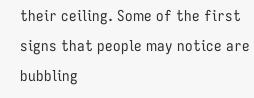their ceiling. Some of the first signs that people may notice are bubbling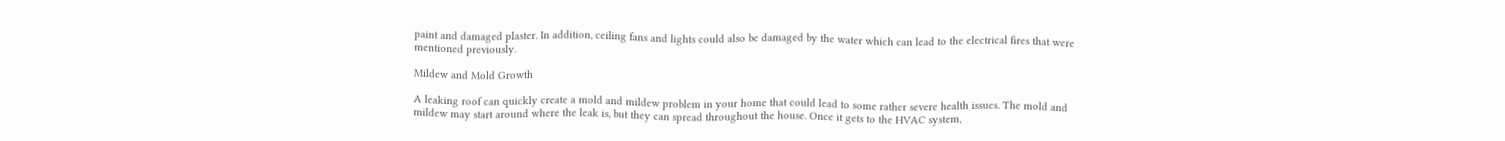paint and damaged plaster. In addition, ceiling fans and lights could also be damaged by the water which can lead to the electrical fires that were mentioned previously.

Mildew and Mold Growth

A leaking roof can quickly create a mold and mildew problem in your home that could lead to some rather severe health issues. The mold and mildew may start around where the leak is, but they can spread throughout the house. Once it gets to the HVAC system,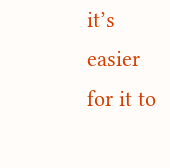it’s easier for it to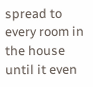spread to every room in the house until it even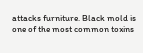attacks furniture. Black mold is one of the most common toxins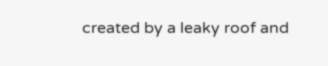created by a leaky roof and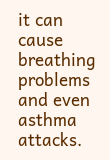it can cause breathing problems and even asthma attacks.